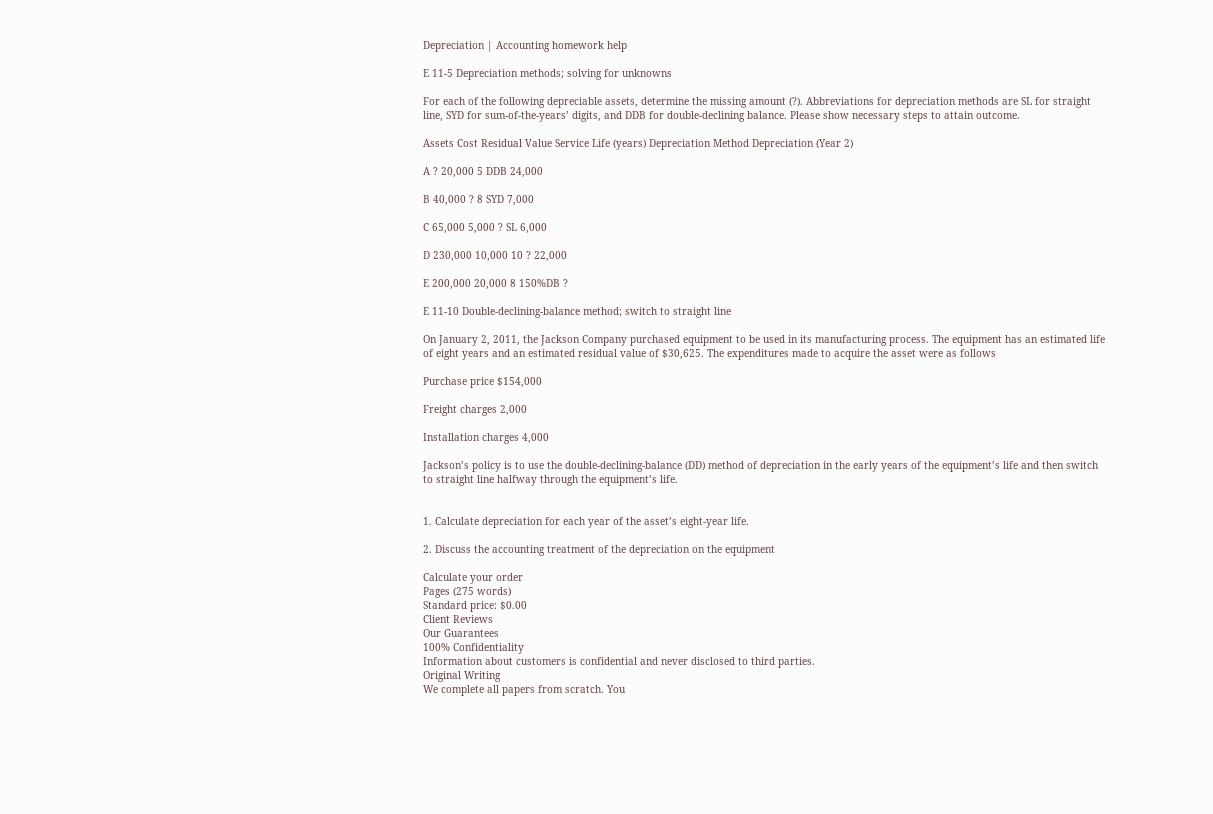Depreciation | Accounting homework help

E 11-5 Depreciation methods; solving for unknowns

For each of the following depreciable assets, determine the missing amount (?). Abbreviations for depreciation methods are SL for straight line, SYD for sum-of-the-years’ digits, and DDB for double-declining balance. Please show necessary steps to attain outcome.

Assets Cost Residual Value Service Life (years) Depreciation Method Depreciation (Year 2)

A ? 20,000 5 DDB 24,000

B 40,000 ? 8 SYD 7,000

C 65,000 5,000 ? SL 6,000

D 230,000 10,000 10 ? 22,000

E 200,000 20,000 8 150%DB ?

E 11-10 Double-declining-balance method; switch to straight line

On January 2, 2011, the Jackson Company purchased equipment to be used in its manufacturing process. The equipment has an estimated life of eight years and an estimated residual value of $30,625. The expenditures made to acquire the asset were as follows

Purchase price $154,000

Freight charges 2,000

Installation charges 4,000

Jackson’s policy is to use the double-declining-balance (DD) method of depreciation in the early years of the equipment’s life and then switch to straight line halfway through the equipment’s life.


1. Calculate depreciation for each year of the asset’s eight-year life.

2. Discuss the accounting treatment of the depreciation on the equipment

Calculate your order
Pages (275 words)
Standard price: $0.00
Client Reviews
Our Guarantees
100% Confidentiality
Information about customers is confidential and never disclosed to third parties.
Original Writing
We complete all papers from scratch. You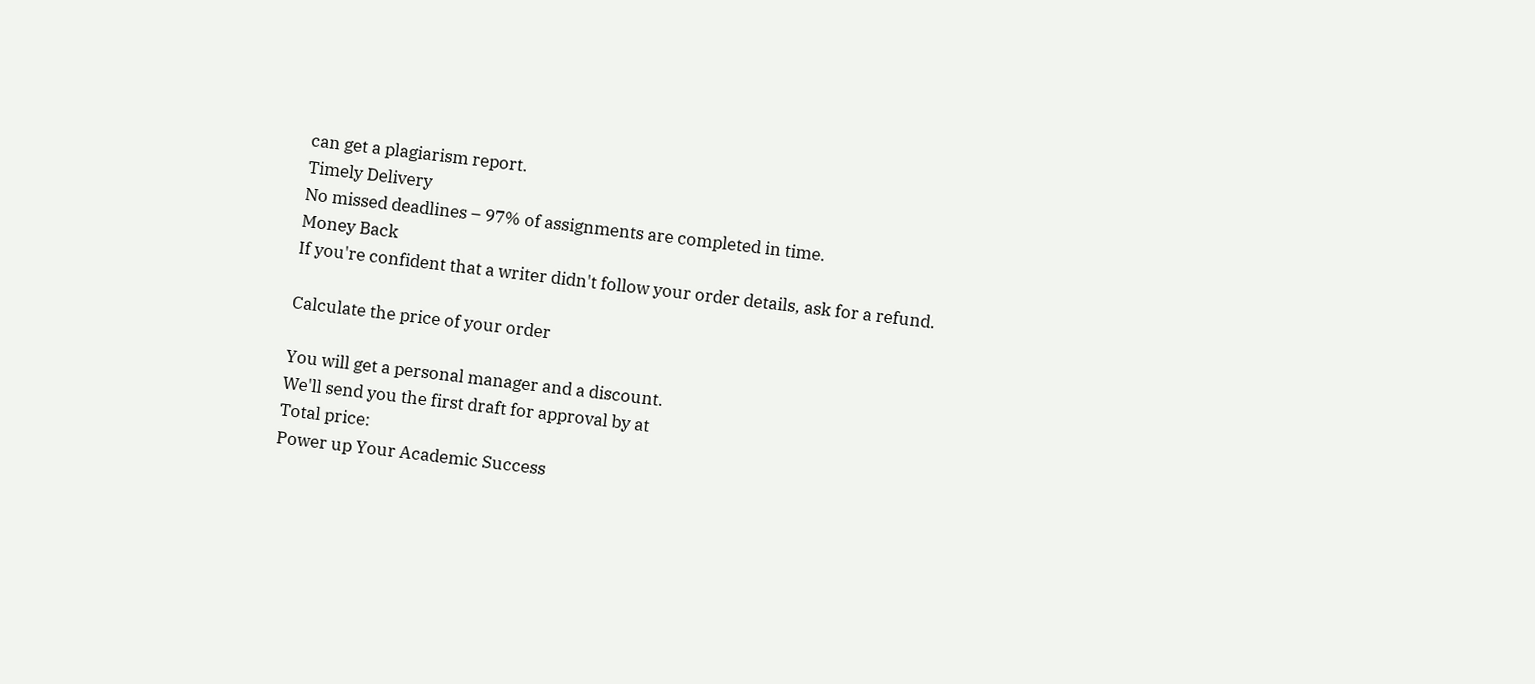can get a plagiarism report.
Timely Delivery
No missed deadlines – 97% of assignments are completed in time.
Money Back
If you're confident that a writer didn't follow your order details, ask for a refund.

Calculate the price of your order

You will get a personal manager and a discount.
We'll send you the first draft for approval by at
Total price:
Power up Your Academic Success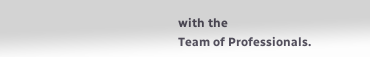with the
Team of Professionals.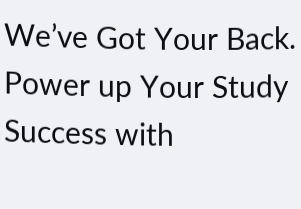We’ve Got Your Back.
Power up Your Study Success with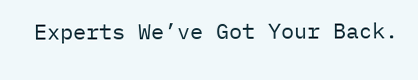Experts We’ve Got Your Back.